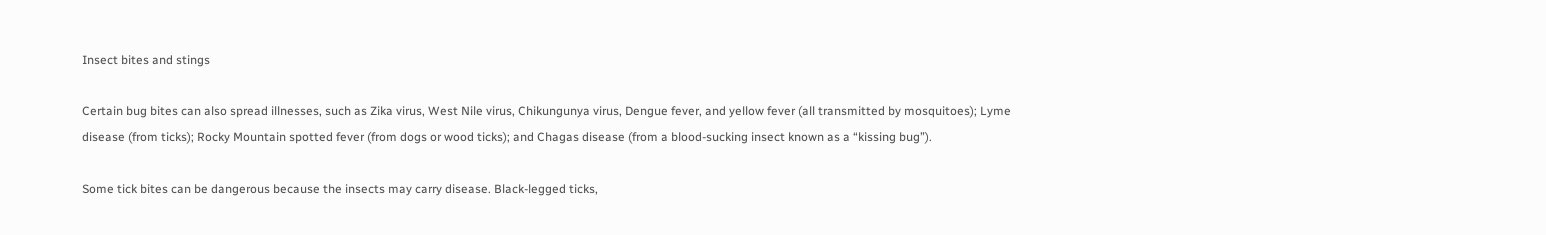Insect bites and stings

Certain bug bites can also spread illnesses, such as Zika virus, West Nile virus, Chikungunya virus, Dengue fever, and yellow fever (all transmitted by mosquitoes); Lyme disease (from ticks); Rocky Mountain spotted fever (from dogs or wood ticks); and Chagas disease (from a blood-sucking insect known as a “kissing bug”).

Some tick bites can be dangerous because the insects may carry disease. Black-legged ticks,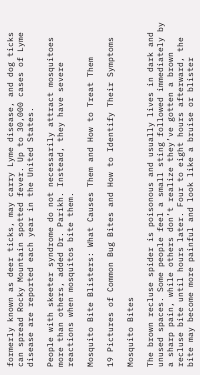formerly known as deer ticks, may carry Lyme disease, and dog ticks can spread Rocky Mountain spotted fever. Up to 30,000 cases of Lyme disease are reported each year in the United States.

People with skeeter syndrome do not necessarily attract mosquitoes more than others, added Dr. Parikh. Instead, they have severe reactions when mosquitos bite them.

Mosquito Bite Blisters: What Causes Them and How to Treat Them

19 Pictures of Common Bug Bites and How to Identify Their Symptoms

Mosquito Bites

The brown recluse spider is poisonous and usually lives in dark and unused spaces. Some people feel a small sting followed immediately by a sharp pain, while others don’t realize they’ve gotten a brown recluse bite until hours later. Four to eight hours afterward, the bite may become more painful and look like a bruise or blister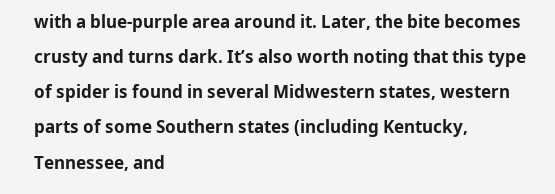with a blue-purple area around it. Later, the bite becomes crusty and turns dark. It’s also worth noting that this type of spider is found in several Midwestern states, western parts of some Southern states (including Kentucky, Tennessee, and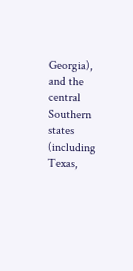Georgia), and the central Southern states (including Texas,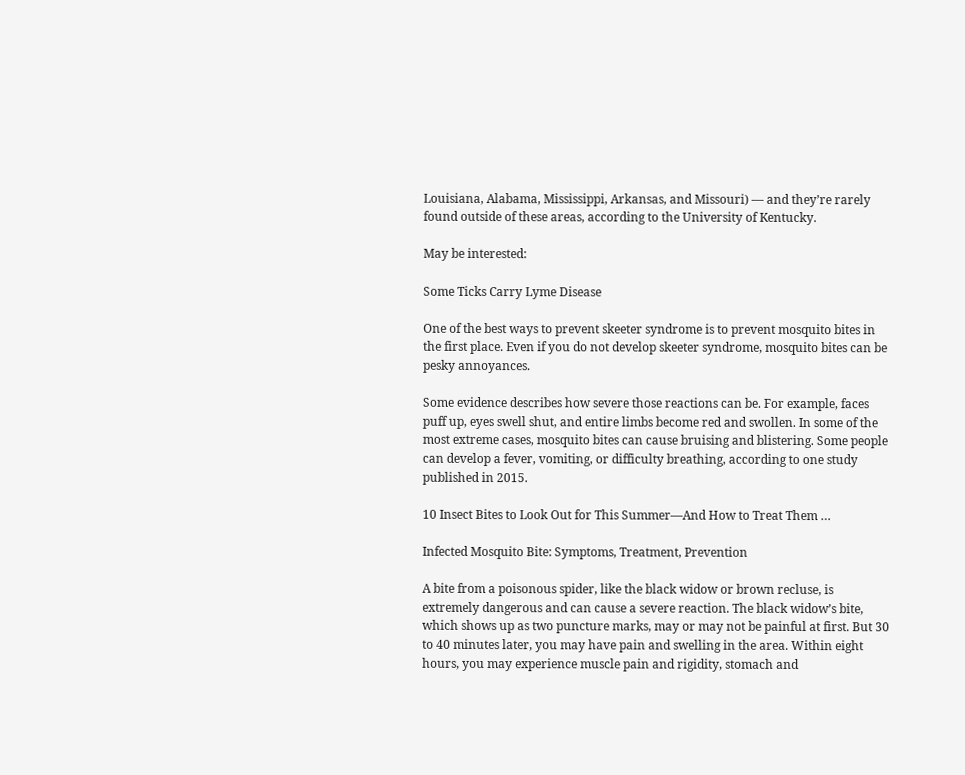Louisiana, Alabama, Mississippi, Arkansas, and Missouri) — and they’re rarely found outside of these areas, according to the University of Kentucky.

May be interested:

Some Ticks Carry Lyme Disease

One of the best ways to prevent skeeter syndrome is to prevent mosquito bites in the first place. Even if you do not develop skeeter syndrome, mosquito bites can be pesky annoyances.

Some evidence describes how severe those reactions can be. For example, faces puff up, eyes swell shut, and entire limbs become red and swollen. In some of the most extreme cases, mosquito bites can cause bruising and blistering. Some people can develop a fever, vomiting, or difficulty breathing, according to one study published in 2015.

10 Insect Bites to Look Out for This Summer—And How to Treat Them …

Infected Mosquito Bite: Symptoms, Treatment, Prevention

A bite from a poisonous spider, like the black widow or brown recluse, is extremely dangerous and can cause a severe reaction. The black widow’s bite, which shows up as two puncture marks, may or may not be painful at first. But 30 to 40 minutes later, you may have pain and swelling in the area. Within eight hours, you may experience muscle pain and rigidity, stomach and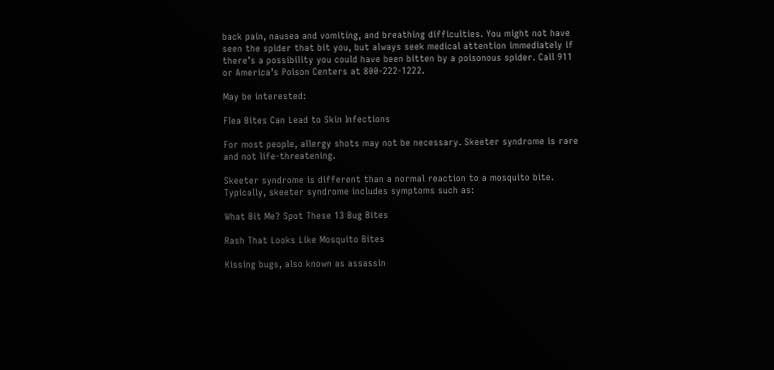back pain, nausea and vomiting, and breathing difficulties. You might not have seen the spider that bit you, but always seek medical attention immediately if there’s a possibility you could have been bitten by a poisonous spider. Call 911 or America’s Poison Centers at 800-222-1222.

May be interested:

Flea Bites Can Lead to Skin Infections

For most people, allergy shots may not be necessary. Skeeter syndrome is rare and not life-threatening.

Skeeter syndrome is different than a normal reaction to a mosquito bite. Typically, skeeter syndrome includes symptoms such as:

What Bit Me? Spot These 13 Bug Bites

Rash That Looks Like Mosquito Bites

Kissing bugs, also known as assassin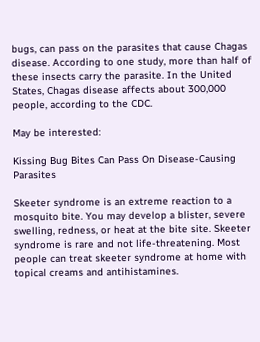bugs, can pass on the parasites that cause Chagas disease. According to one study, more than half of these insects carry the parasite. In the United States, Chagas disease affects about 300,000 people, according to the CDC.

May be interested:

Kissing Bug Bites Can Pass On Disease-Causing Parasites

Skeeter syndrome is an extreme reaction to a mosquito bite. You may develop a blister, severe swelling, redness, or heat at the bite site. Skeeter syndrome is rare and not life-threatening. Most people can treat skeeter syndrome at home with topical creams and antihistamines.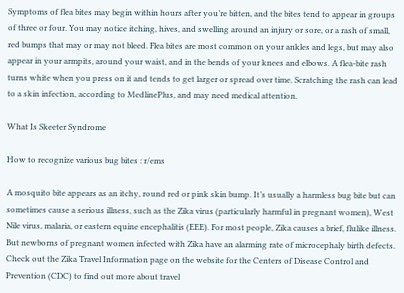Symptoms of flea bites may begin within hours after you’re bitten, and the bites tend to appear in groups of three or four. You may notice itching, hives, and swelling around an injury or sore, or a rash of small, red bumps that may or may not bleed. Flea bites are most common on your ankles and legs, but may also appear in your armpits, around your waist, and in the bends of your knees and elbows. A flea-bite rash turns white when you press on it and tends to get larger or spread over time. Scratching the rash can lead to a skin infection, according to MedlinePlus, and may need medical attention.

What Is Skeeter Syndrome

How to recognize various bug bites : r/ems

A mosquito bite appears as an itchy, round red or pink skin bump. It’s usually a harmless bug bite but can sometimes cause a serious illness, such as the Zika virus (particularly harmful in pregnant women), West Nile virus, malaria, or eastern equine encephalitis (EEE). For most people, Zika causes a brief, flulike illness. But newborns of pregnant women infected with Zika have an alarming rate of microcephaly birth defects. Check out the Zika Travel Information page on the website for the Centers of Disease Control and Prevention (CDC) to find out more about travel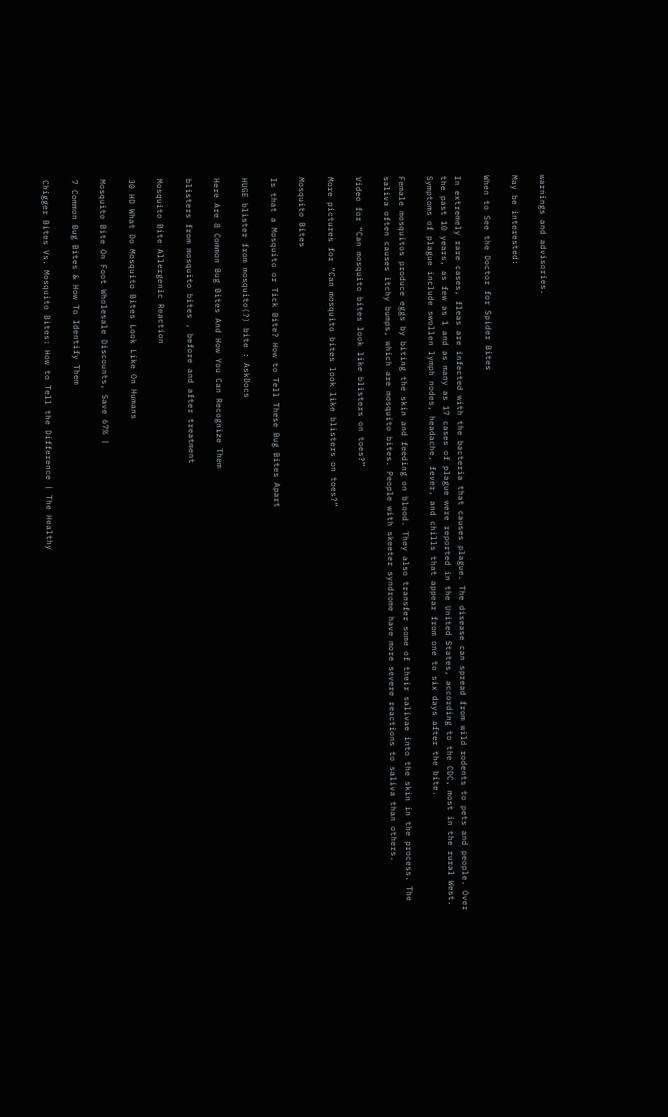warnings and advisories.

May be interested:

When to See the Doctor for Spider Bites

In extremely rare cases, fleas are infected with the bacteria that causes plague. The disease can spread from wild rodents to pets and people. Over the past 10 years, as few as 1 and as many as 17 cases of plague were reported in the United States, according to the CDC, most in the rural West. Symptoms of plague include swollen lymph nodes, headache, fever, and chills that appear from one to six days after the bite.

Female mosquitos produce eggs by biting the skin and feeding on blood. They also transfer some of their salivae into the skin in the process. The saliva often causes itchy bumps, which are mosquito bites. People with skeeter syndrome have more severe reactions to saliva than others.

Video for “Can mosquito bites look like blisters on toes?”

More pictures for “Can mosquito bites look like blisters on toes?”

Mosquito Bites

Is that a Mosquito or Tick Bite? How to Tell These Bug Bites Apart

HUGE blister from mosquito(?) bite : AskDocs

Here Are 8 Common Bug Bites And How You Can Recognize Them

blisters from mosquito bites , before and after treatment

Mosquito Bite Allergenic Reaction

30 HD What Do Mosquito Bites Look Like On Humans

Mosquito Bite On Foot Wholesale Discounts, Save 67% |

7 Common Bug Bites & How To Identify Them

Chigger Bites Vs. Mosquito Bites: How to Tell the Difference | The Healthy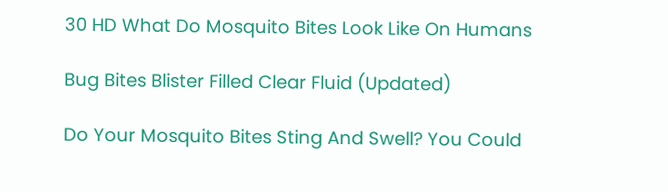30 HD What Do Mosquito Bites Look Like On Humans

Bug Bites Blister Filled Clear Fluid (Updated)

Do Your Mosquito Bites Sting And Swell? You Could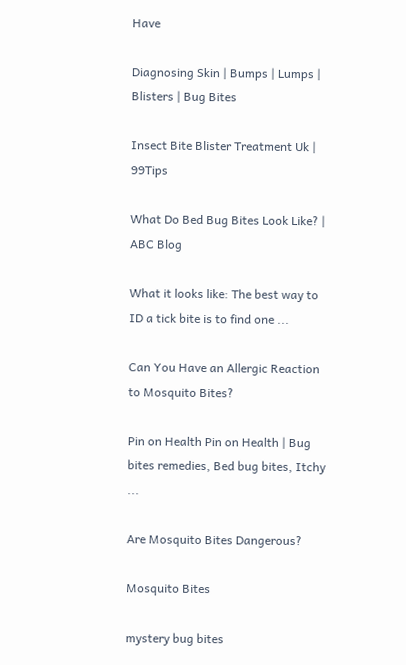Have

Diagnosing Skin | Bumps | Lumps | Blisters | Bug Bites

Insect Bite Blister Treatment Uk | 99Tips

What Do Bed Bug Bites Look Like? | ABC Blog

What it looks like: The best way to ID a tick bite is to find one ...

Can You Have an Allergic Reaction to Mosquito Bites?

Pin on Health Pin on Health | Bug bites remedies, Bed bug bites, Itchy ...

Are Mosquito Bites Dangerous?

Mosquito Bites

mystery bug bites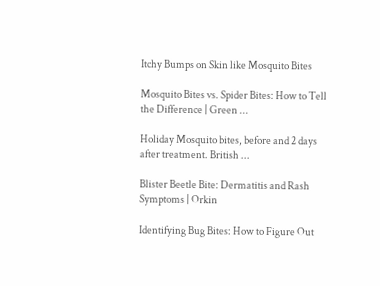Itchy Bumps on Skin like Mosquito Bites

Mosquito Bites vs. Spider Bites: How to Tell the Difference | Green ...

Holiday Mosquito bites, before and 2 days after treatment. British ...

Blister Beetle Bite: Dermatitis and Rash Symptoms | Orkin

Identifying Bug Bites: How to Figure Out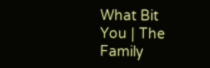What Bit You | The Family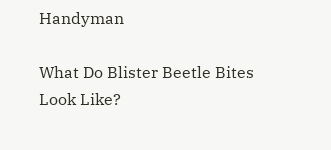Handyman

What Do Blister Beetle Bites Look Like?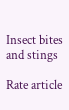Insect bites and stings

Rate article